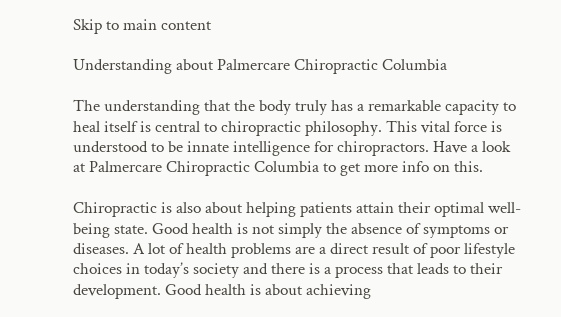Skip to main content

Understanding about Palmercare Chiropractic Columbia

The understanding that the body truly has a remarkable capacity to heal itself is central to chiropractic philosophy. This vital force is understood to be innate intelligence for chiropractors. Have a look at Palmercare Chiropractic Columbia to get more info on this.

Chiropractic is also about helping patients attain their optimal well-being state. Good health is not simply the absence of symptoms or diseases. A lot of health problems are a direct result of poor lifestyle choices in today’s society and there is a process that leads to their development. Good health is about achieving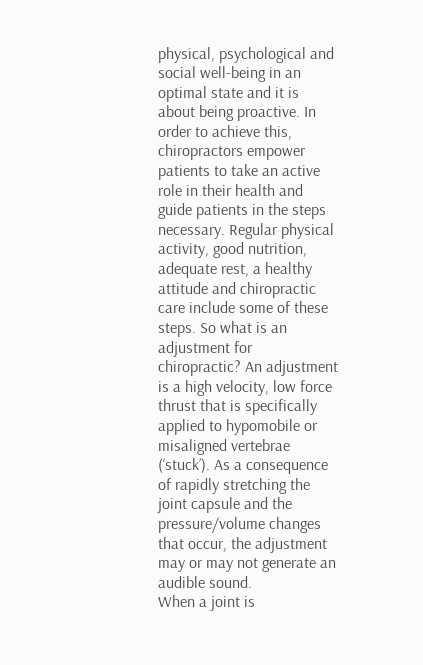physical, psychological and social well-being in an optimal state and it is about being proactive. In order to achieve this, chiropractors empower patients to take an active role in their health and guide patients in the steps necessary. Regular physical activity, good nutrition, adequate rest, a healthy attitude and chiropractic care include some of these steps. So what is an adjustment for chiropractic? An adjustment is a high velocity, low force thrust that is specifically applied to hypomobile or misaligned vertebrae (‘stuck’). As a consequence of rapidly stretching the joint capsule and the pressure/volume changes that occur, the adjustment may or may not generate an audible sound.
When a joint is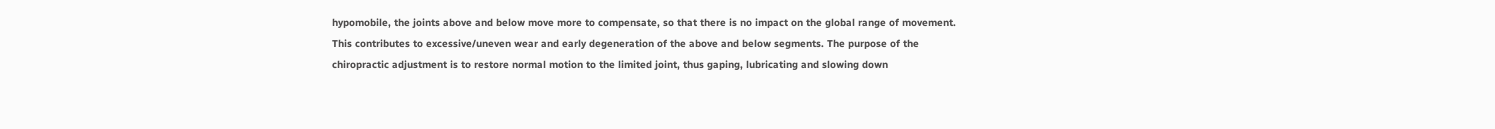hypomobile, the joints above and below move more to compensate, so that there is no impact on the global range of movement. This contributes to excessive/uneven wear and early degeneration of the above and below segments. The purpose of the chiropractic adjustment is to restore normal motion to the limited joint, thus gaping, lubricating and slowing down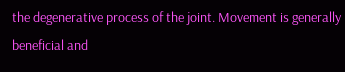the degenerative process of the joint. Movement is generally beneficial and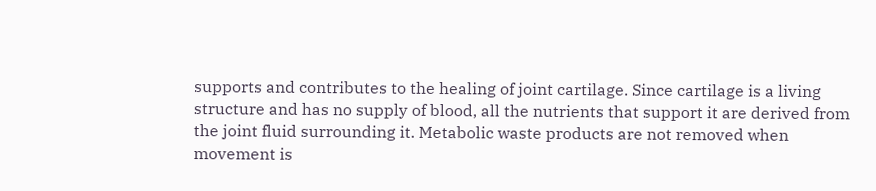supports and contributes to the healing of joint cartilage. Since cartilage is a living structure and has no supply of blood, all the nutrients that support it are derived from the joint fluid surrounding it. Metabolic waste products are not removed when movement is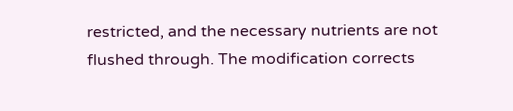restricted, and the necessary nutrients are not flushed through. The modification corrects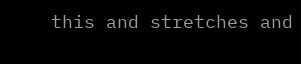this and stretches and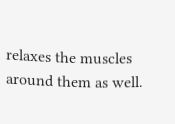relaxes the muscles around them as well.